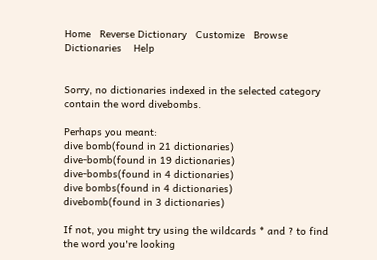Home   Reverse Dictionary   Customize   Browse Dictionaries    Help


Sorry, no dictionaries indexed in the selected category contain the word divebombs.

Perhaps you meant:
dive bomb(found in 21 dictionaries)
dive-bomb(found in 19 dictionaries)
dive-bombs(found in 4 dictionaries)
dive bombs(found in 4 dictionaries)
divebomb(found in 3 dictionaries)

If not, you might try using the wildcards * and ? to find the word you're looking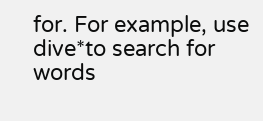for. For example, use
dive*to search for words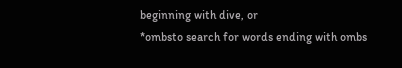beginning with dive, or
*ombsto search for words ending with ombs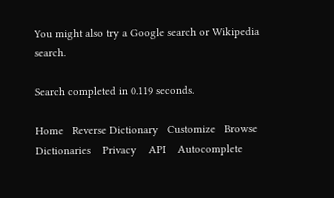You might also try a Google search or Wikipedia search.

Search completed in 0.119 seconds.

Home   Reverse Dictionary   Customize   Browse Dictionaries    Privacy    API    Autocomplete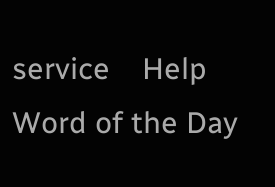service    Help    Word of the Day